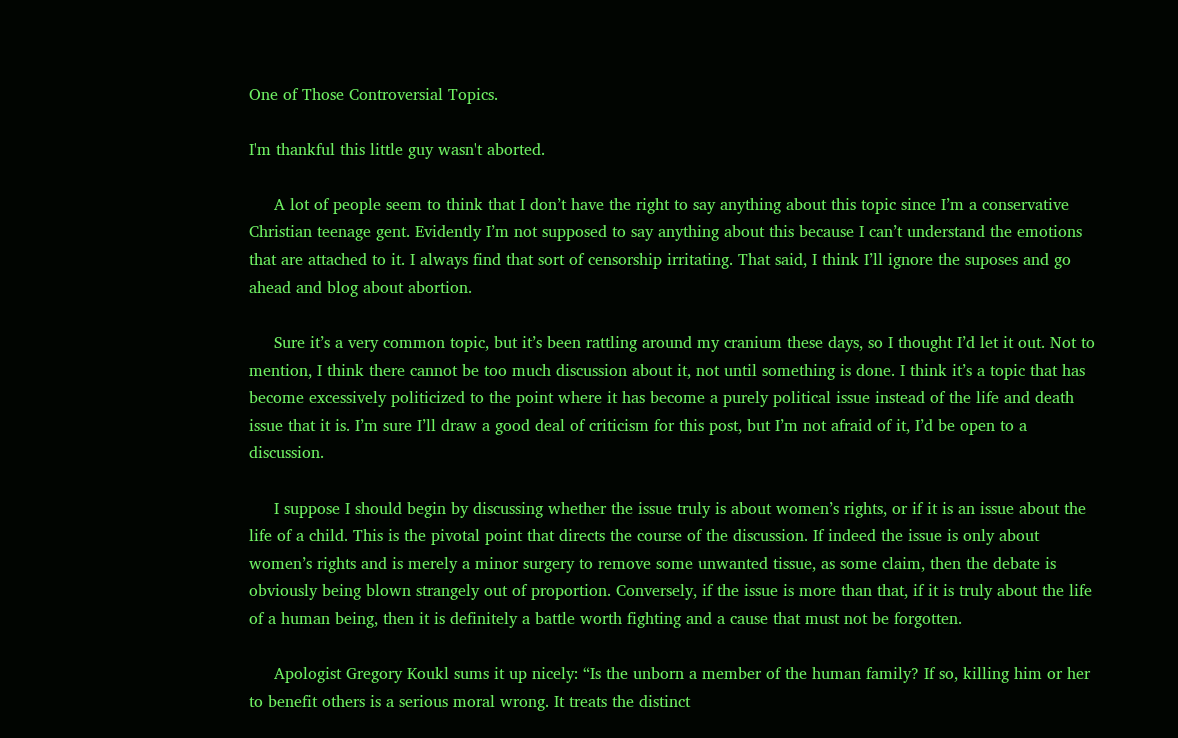One of Those Controversial Topics.

I'm thankful this little guy wasn't aborted.

     A lot of people seem to think that I don’t have the right to say anything about this topic since I’m a conservative Christian teenage gent. Evidently I’m not supposed to say anything about this because I can’t understand the emotions that are attached to it. I always find that sort of censorship irritating. That said, I think I’ll ignore the suposes and go ahead and blog about abortion.

     Sure it’s a very common topic, but it’s been rattling around my cranium these days, so I thought I’d let it out. Not to mention, I think there cannot be too much discussion about it, not until something is done. I think it’s a topic that has become excessively politicized to the point where it has become a purely political issue instead of the life and death issue that it is. I’m sure I’ll draw a good deal of criticism for this post, but I’m not afraid of it, I’d be open to a discussion.

     I suppose I should begin by discussing whether the issue truly is about women’s rights, or if it is an issue about the life of a child. This is the pivotal point that directs the course of the discussion. If indeed the issue is only about women’s rights and is merely a minor surgery to remove some unwanted tissue, as some claim, then the debate is obviously being blown strangely out of proportion. Conversely, if the issue is more than that, if it is truly about the life of a human being, then it is definitely a battle worth fighting and a cause that must not be forgotten.

     Apologist Gregory Koukl sums it up nicely: “Is the unborn a member of the human family? If so, killing him or her to benefit others is a serious moral wrong. It treats the distinct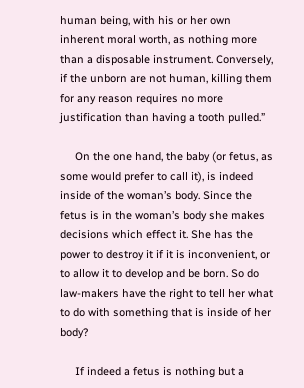human being, with his or her own inherent moral worth, as nothing more than a disposable instrument. Conversely, if the unborn are not human, killing them for any reason requires no more justification than having a tooth pulled.”

     On the one hand, the baby (or fetus, as some would prefer to call it), is indeed inside of the woman’s body. Since the fetus is in the woman’s body she makes decisions which effect it. She has the power to destroy it if it is inconvenient, or to allow it to develop and be born. So do law-makers have the right to tell her what to do with something that is inside of her body?

     If indeed a fetus is nothing but a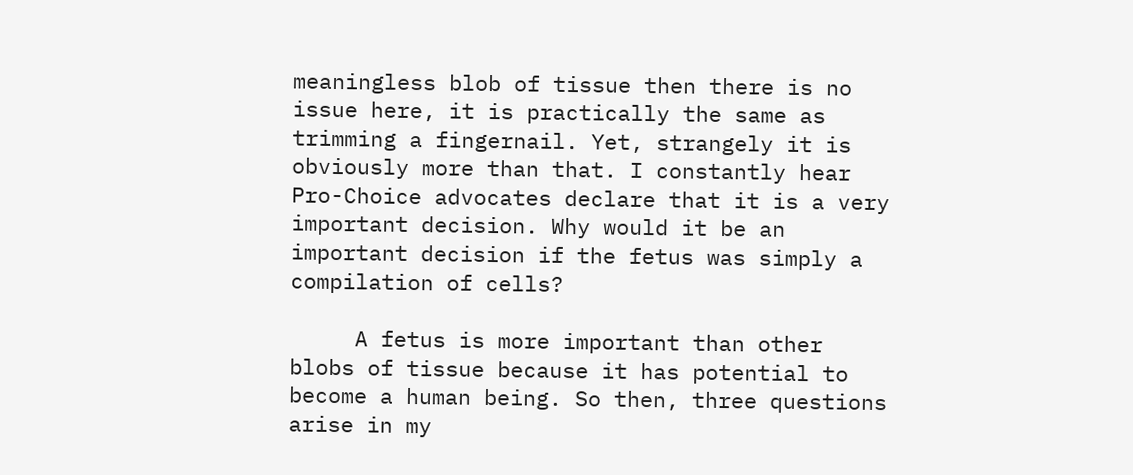meaningless blob of tissue then there is no issue here, it is practically the same as trimming a fingernail. Yet, strangely it is obviously more than that. I constantly hear Pro-Choice advocates declare that it is a very important decision. Why would it be an important decision if the fetus was simply a compilation of cells?

     A fetus is more important than other blobs of tissue because it has potential to become a human being. So then, three questions arise in my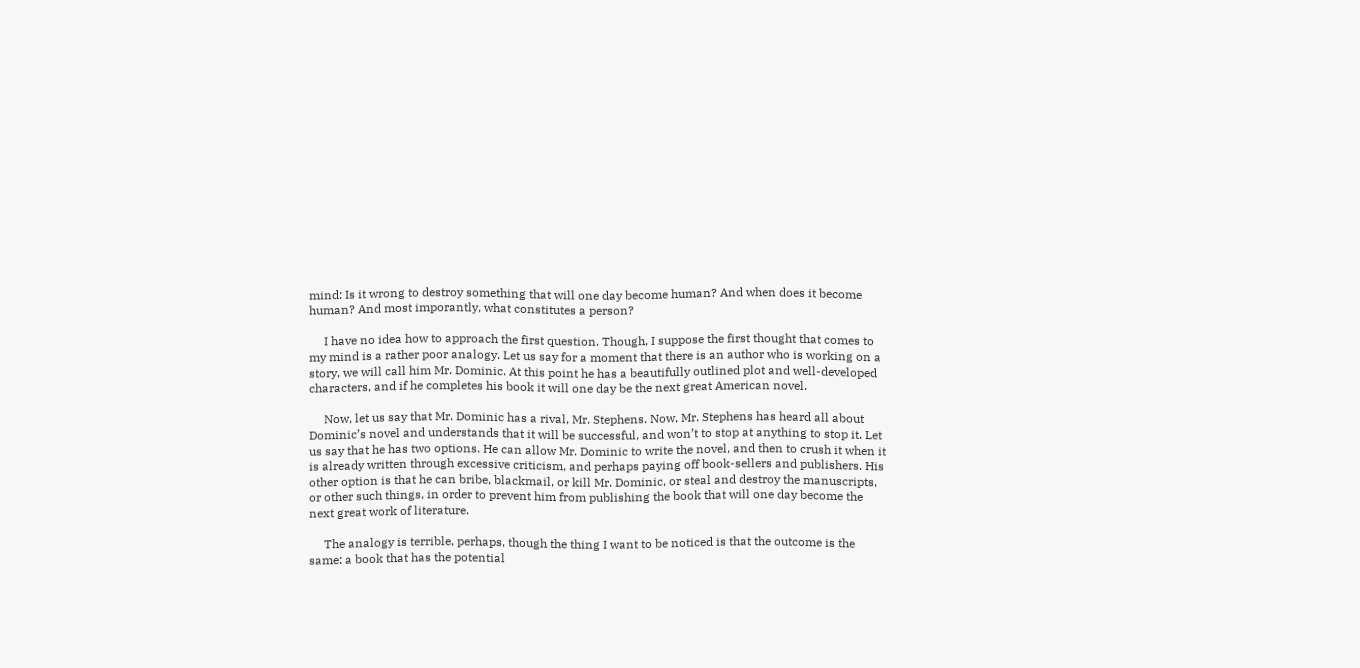mind: Is it wrong to destroy something that will one day become human? And when does it become human? And most imporantly, what constitutes a person?

     I have no idea how to approach the first question. Though, I suppose the first thought that comes to my mind is a rather poor analogy. Let us say for a moment that there is an author who is working on a story, we will call him Mr. Dominic. At this point he has a beautifully outlined plot and well-developed characters, and if he completes his book it will one day be the next great American novel.

     Now, let us say that Mr. Dominic has a rival, Mr. Stephens. Now, Mr. Stephens has heard all about Dominic’s novel and understands that it will be successful, and won’t to stop at anything to stop it. Let us say that he has two options. He can allow Mr. Dominic to write the novel, and then to crush it when it is already written through excessive criticism, and perhaps paying off book-sellers and publishers. His other option is that he can bribe, blackmail, or kill Mr. Dominic, or steal and destroy the manuscripts, or other such things, in order to prevent him from publishing the book that will one day become the next great work of literature.

     The analogy is terrible, perhaps, though the thing I want to be noticed is that the outcome is the same: a book that has the potential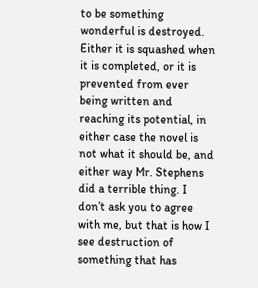to be something wonderful is destroyed. Either it is squashed when it is completed, or it is prevented from ever being written and reaching its potential, in either case the novel is not what it should be, and either way Mr. Stephens did a terrible thing. I don’t ask you to agree with me, but that is how I see destruction of something that has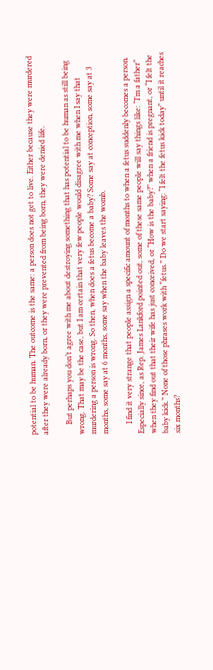potential to be human. The outcome is the same: a person does not get to live. Either because they were murdered after they were already born, or they were prevented from being born, they were denied life.

     But perhaps you don’t agree with me about destroying something that has potential to be human as still being wrong. That may be the case, but I am certain that very few people would disagree with me when I say that murdering a person is wrong. So then, when does a fetus become a baby? Some say at conception, some say at 3 months, some say at 6 months, some say when the baby leaves the womb.

     I find it very strange that people assign a specific amount of months to when a fetus suddenly becomes a person. Especially since, as Rep. James Lankford pointed out, some of these same people will say things like: “I’m a father” when they find out that their wife has just conceived, or “How is the baby?” when a friend is pregnant, or “I felt the baby kick.” None of those phrases work with “fetus.” Do we start saying: “I felt the fetus kick today” until it reaches six months?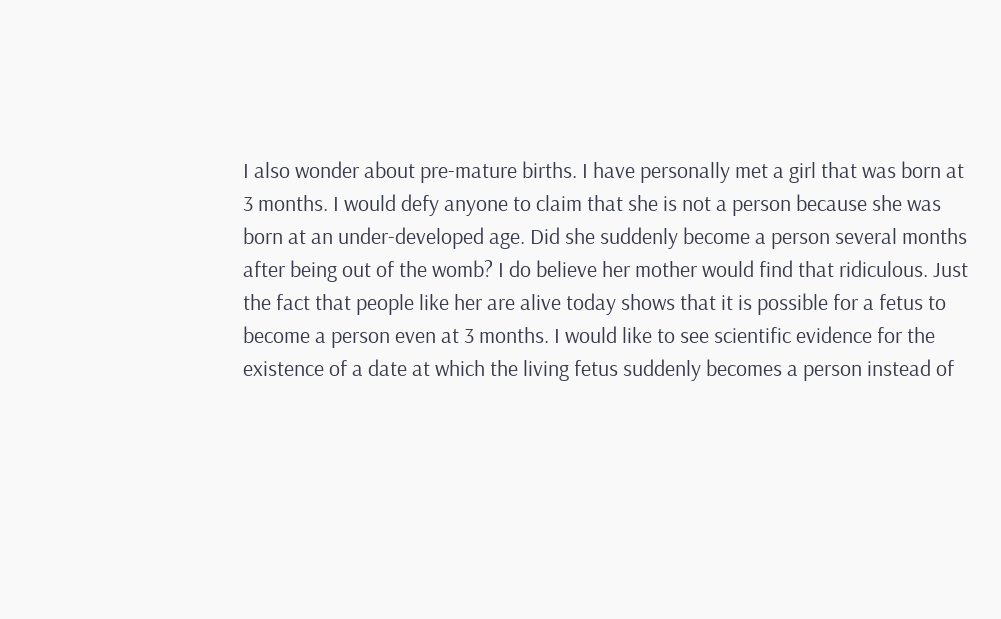I also wonder about pre-mature births. I have personally met a girl that was born at 3 months. I would defy anyone to claim that she is not a person because she was born at an under-developed age. Did she suddenly become a person several months after being out of the womb? I do believe her mother would find that ridiculous. Just the fact that people like her are alive today shows that it is possible for a fetus to become a person even at 3 months. I would like to see scientific evidence for the existence of a date at which the living fetus suddenly becomes a person instead of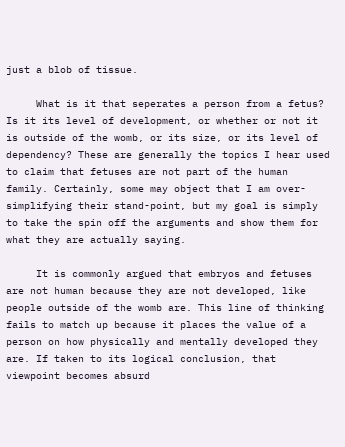just a blob of tissue.

     What is it that seperates a person from a fetus? Is it its level of development, or whether or not it is outside of the womb, or its size, or its level of dependency? These are generally the topics I hear used to claim that fetuses are not part of the human family. Certainly, some may object that I am over-simplifying their stand-point, but my goal is simply to take the spin off the arguments and show them for what they are actually saying.

     It is commonly argued that embryos and fetuses are not human because they are not developed, like people outside of the womb are. This line of thinking fails to match up because it places the value of a person on how physically and mentally developed they are. If taken to its logical conclusion, that viewpoint becomes absurd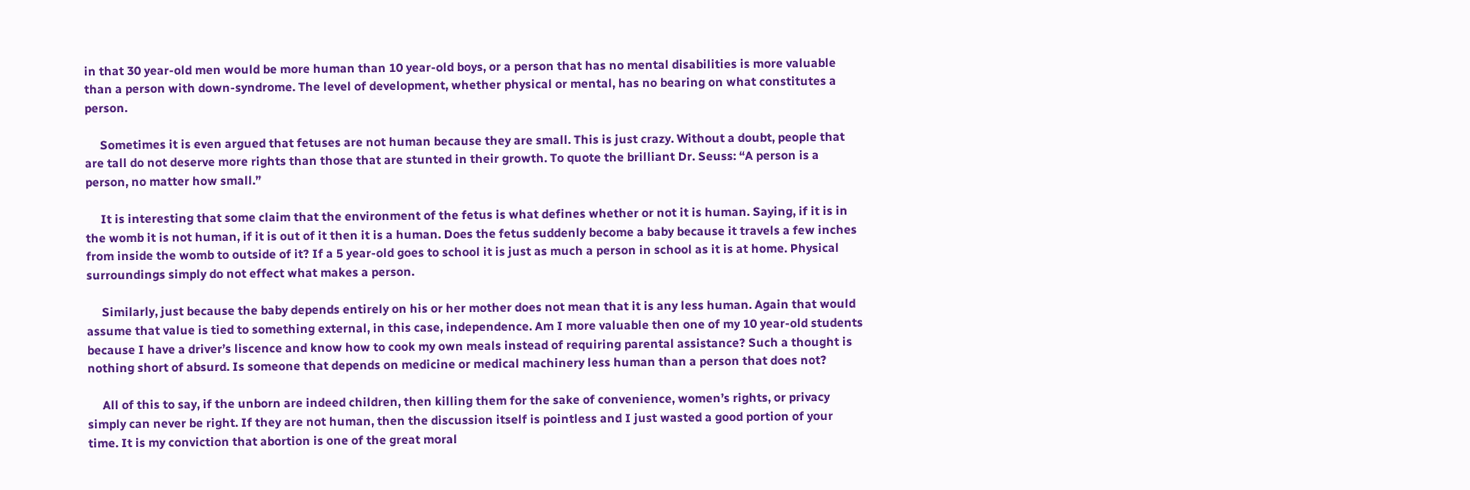in that 30 year-old men would be more human than 10 year-old boys, or a person that has no mental disabilities is more valuable than a person with down-syndrome. The level of development, whether physical or mental, has no bearing on what constitutes a person.

     Sometimes it is even argued that fetuses are not human because they are small. This is just crazy. Without a doubt, people that are tall do not deserve more rights than those that are stunted in their growth. To quote the brilliant Dr. Seuss: “A person is a person, no matter how small.”

     It is interesting that some claim that the environment of the fetus is what defines whether or not it is human. Saying, if it is in the womb it is not human, if it is out of it then it is a human. Does the fetus suddenly become a baby because it travels a few inches from inside the womb to outside of it? If a 5 year-old goes to school it is just as much a person in school as it is at home. Physical surroundings simply do not effect what makes a person.

     Similarly, just because the baby depends entirely on his or her mother does not mean that it is any less human. Again that would assume that value is tied to something external, in this case, independence. Am I more valuable then one of my 10 year-old students because I have a driver’s liscence and know how to cook my own meals instead of requiring parental assistance? Such a thought is nothing short of absurd. Is someone that depends on medicine or medical machinery less human than a person that does not?

     All of this to say, if the unborn are indeed children, then killing them for the sake of convenience, women’s rights, or privacy simply can never be right. If they are not human, then the discussion itself is pointless and I just wasted a good portion of your time. It is my conviction that abortion is one of the great moral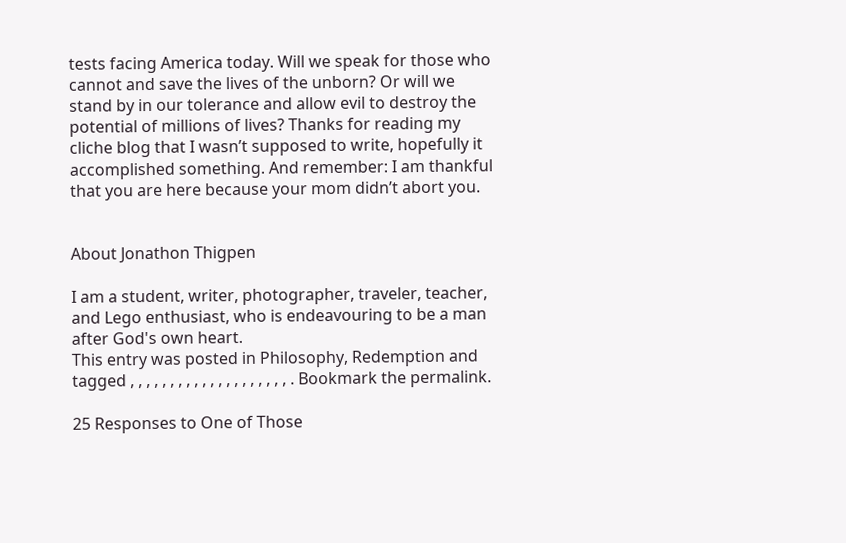tests facing America today. Will we speak for those who cannot and save the lives of the unborn? Or will we stand by in our tolerance and allow evil to destroy the potential of millions of lives? Thanks for reading my cliche blog that I wasn’t supposed to write, hopefully it accomplished something. And remember: I am thankful that you are here because your mom didn’t abort you.


About Jonathon Thigpen

I am a student, writer, photographer, traveler, teacher, and Lego enthusiast, who is endeavouring to be a man after God's own heart.
This entry was posted in Philosophy, Redemption and tagged , , , , , , , , , , , , , , , , , , , , . Bookmark the permalink.

25 Responses to One of Those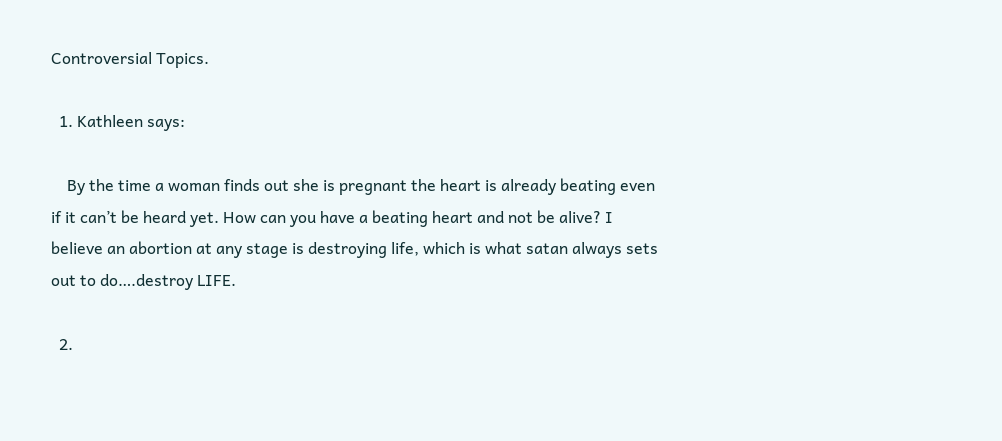Controversial Topics.

  1. Kathleen says:

    By the time a woman finds out she is pregnant the heart is already beating even if it can’t be heard yet. How can you have a beating heart and not be alive? I believe an abortion at any stage is destroying life, which is what satan always sets out to do….destroy LIFE.

  2.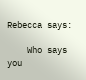Rebecca says:

    Who says you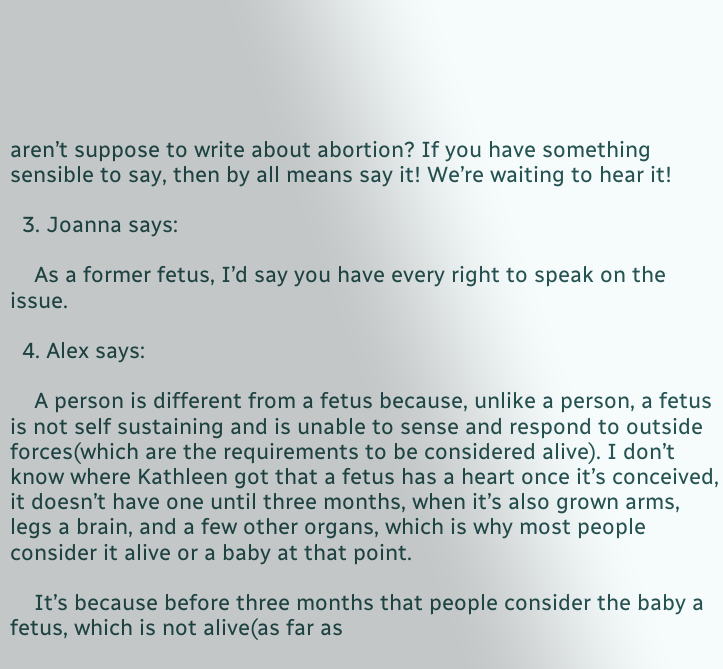aren’t suppose to write about abortion? If you have something sensible to say, then by all means say it! We’re waiting to hear it!

  3. Joanna says:

    As a former fetus, I’d say you have every right to speak on the issue.

  4. Alex says:

    A person is different from a fetus because, unlike a person, a fetus is not self sustaining and is unable to sense and respond to outside forces(which are the requirements to be considered alive). I don’t know where Kathleen got that a fetus has a heart once it’s conceived, it doesn’t have one until three months, when it’s also grown arms, legs a brain, and a few other organs, which is why most people consider it alive or a baby at that point.

    It’s because before three months that people consider the baby a fetus, which is not alive(as far as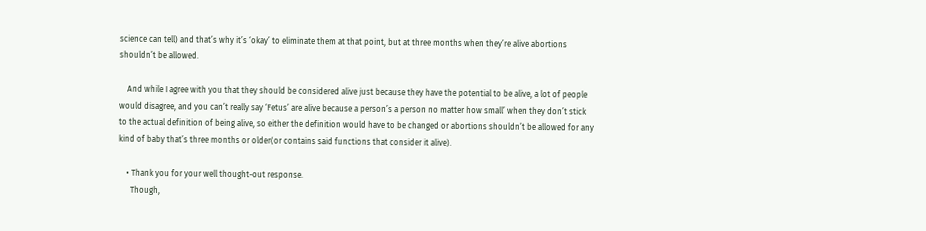science can tell) and that’s why it’s ‘okay’ to eliminate them at that point, but at three months when they’re alive abortions shouldn’t be allowed.

    And while I agree with you that they should be considered alive just because they have the potential to be alive, a lot of people would disagree, and you can’t really say ‘Fetus’ are alive because a person’s a person no matter how small’ when they don’t stick to the actual definition of being alive, so either the definition would have to be changed or abortions shouldn’t be allowed for any kind of baby that’s three months or older(or contains said functions that consider it alive).

    • Thank you for your well thought-out response.
      Though,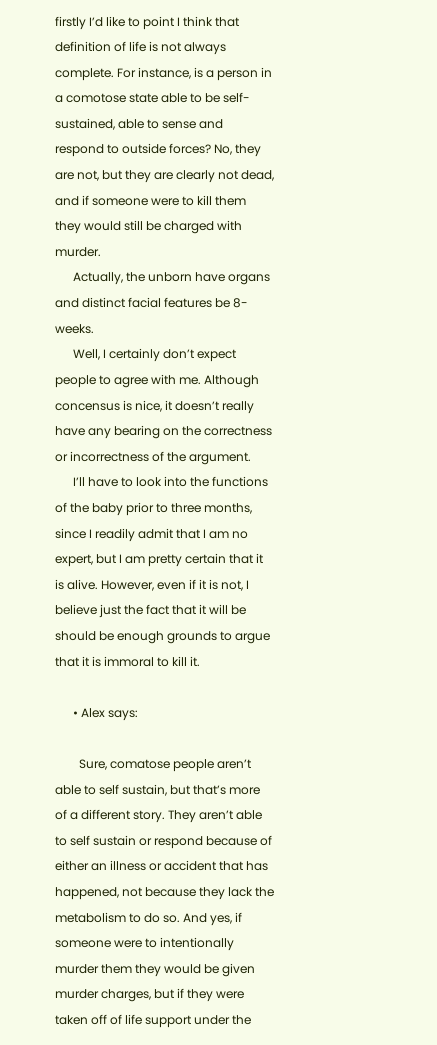firstly I’d like to point I think that definition of life is not always complete. For instance, is a person in a comotose state able to be self-sustained, able to sense and respond to outside forces? No, they are not, but they are clearly not dead, and if someone were to kill them they would still be charged with murder.
      Actually, the unborn have organs and distinct facial features be 8-weeks.
      Well, I certainly don’t expect people to agree with me. Although concensus is nice, it doesn’t really have any bearing on the correctness or incorrectness of the argument.
      I’ll have to look into the functions of the baby prior to three months, since I readily admit that I am no expert, but I am pretty certain that it is alive. However, even if it is not, I believe just the fact that it will be should be enough grounds to argue that it is immoral to kill it.

      • Alex says:

        Sure, comatose people aren’t able to self sustain, but that’s more of a different story. They aren’t able to self sustain or respond because of either an illness or accident that has happened, not because they lack the metabolism to do so. And yes, if someone were to intentionally murder them they would be given murder charges, but if they were taken off of life support under the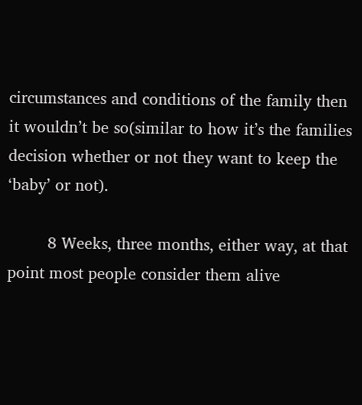circumstances and conditions of the family then it wouldn’t be so(similar to how it’s the families decision whether or not they want to keep the ‘baby’ or not).

        8 Weeks, three months, either way, at that point most people consider them alive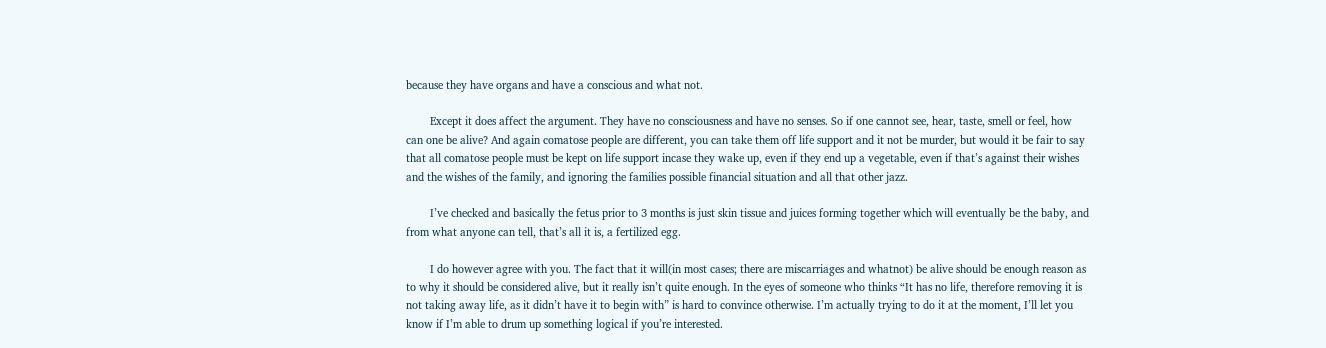because they have organs and have a conscious and what not.

        Except it does affect the argument. They have no consciousness and have no senses. So if one cannot see, hear, taste, smell or feel, how can one be alive? And again comatose people are different, you can take them off life support and it not be murder, but would it be fair to say that all comatose people must be kept on life support incase they wake up, even if they end up a vegetable, even if that’s against their wishes and the wishes of the family, and ignoring the families possible financial situation and all that other jazz.

        I’ve checked and basically the fetus prior to 3 months is just skin tissue and juices forming together which will eventually be the baby, and from what anyone can tell, that’s all it is, a fertilized egg.

        I do however agree with you. The fact that it will(in most cases; there are miscarriages and whatnot) be alive should be enough reason as to why it should be considered alive, but it really isn’t quite enough. In the eyes of someone who thinks “It has no life, therefore removing it is not taking away life, as it didn’t have it to begin with” is hard to convince otherwise. I’m actually trying to do it at the moment, I’ll let you know if I’m able to drum up something logical if you’re interested.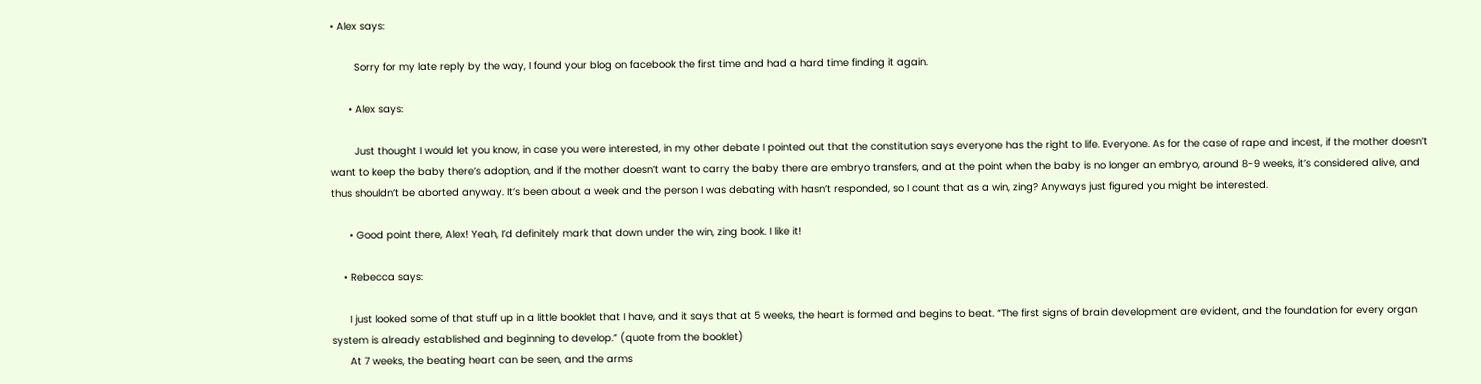• Alex says:

        Sorry for my late reply by the way, I found your blog on facebook the first time and had a hard time finding it again.

      • Alex says:

        Just thought I would let you know, in case you were interested, in my other debate I pointed out that the constitution says everyone has the right to life. Everyone. As for the case of rape and incest, if the mother doesn’t want to keep the baby there’s adoption, and if the mother doesn’t want to carry the baby there are embryo transfers, and at the point when the baby is no longer an embryo, around 8-9 weeks, it’s considered alive, and thus shouldn’t be aborted anyway. It’s been about a week and the person I was debating with hasn’t responded, so I count that as a win, zing? Anyways just figured you might be interested.

      • Good point there, Alex! Yeah, I’d definitely mark that down under the win, zing book. I like it!

    • Rebecca says:

      I just looked some of that stuff up in a little booklet that I have, and it says that at 5 weeks, the heart is formed and begins to beat. “The first signs of brain development are evident, and the foundation for every organ system is already established and beginning to develop.” (quote from the booklet)
      At 7 weeks, the beating heart can be seen, and the arms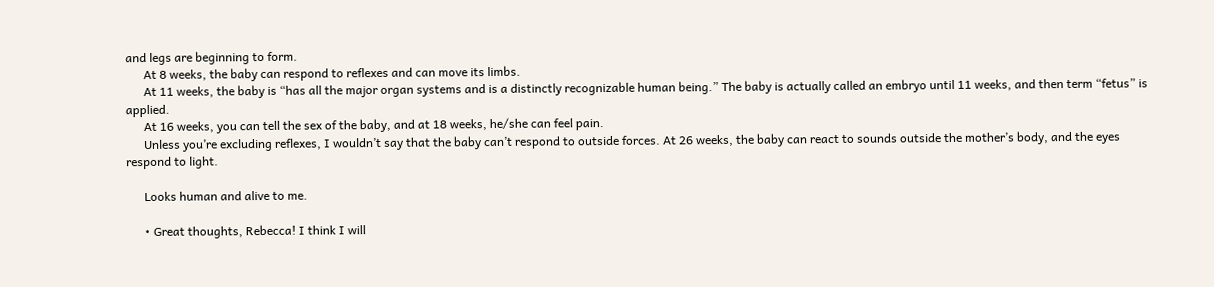and legs are beginning to form.
      At 8 weeks, the baby can respond to reflexes and can move its limbs.
      At 11 weeks, the baby is “has all the major organ systems and is a distinctly recognizable human being.” The baby is actually called an embryo until 11 weeks, and then term “fetus” is applied.
      At 16 weeks, you can tell the sex of the baby, and at 18 weeks, he/she can feel pain.
      Unless you’re excluding reflexes, I wouldn’t say that the baby can’t respond to outside forces. At 26 weeks, the baby can react to sounds outside the mother’s body, and the eyes respond to light.

      Looks human and alive to me.

      • Great thoughts, Rebecca! I think I will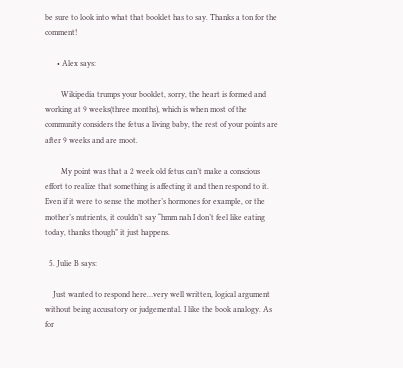be sure to look into what that booklet has to say. Thanks a ton for the comment!

      • Alex says:

        Wikipedia trumps your booklet, sorry, the heart is formed and working at 9 weeks(three months), which is when most of the community considers the fetus a living baby, the rest of your points are after 9 weeks and are moot.

        My point was that a 2 week old fetus can’t make a conscious effort to realize that something is affecting it and then respond to it. Even if it were to sense the mother’s hormones for example, or the mother’s nutrients, it couldn’t say “hmm nah I don’t feel like eating today, thanks though” it just happens.

  5. Julie B says:

    Just wanted to respond here…very well written, logical argument without being accusatory or judgemental. I like the book analogy. As for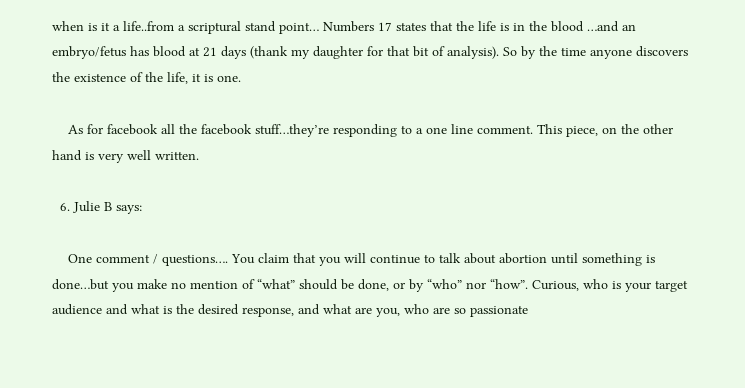when is it a life..from a scriptural stand point… Numbers 17 states that the life is in the blood …and an embryo/fetus has blood at 21 days (thank my daughter for that bit of analysis). So by the time anyone discovers the existence of the life, it is one.

    As for facebook all the facebook stuff…they’re responding to a one line comment. This piece, on the other hand is very well written.

  6. Julie B says:

    One comment / questions…. You claim that you will continue to talk about abortion until something is done…but you make no mention of “what” should be done, or by “who” nor “how”. Curious, who is your target audience and what is the desired response, and what are you, who are so passionate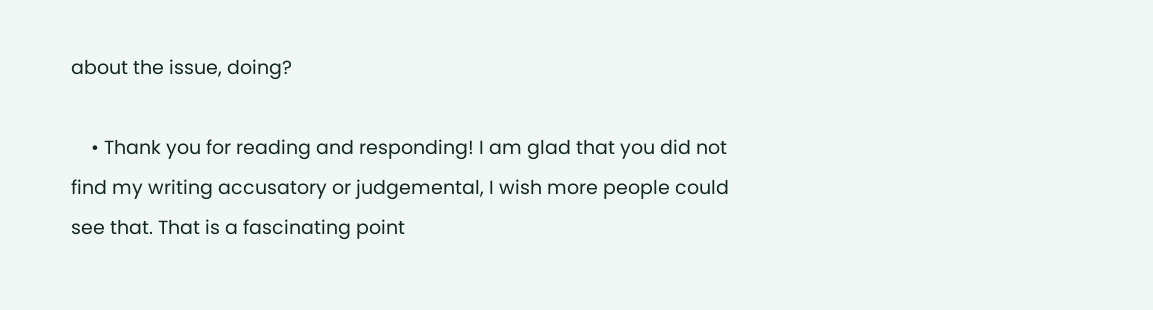about the issue, doing?

    • Thank you for reading and responding! I am glad that you did not find my writing accusatory or judgemental, I wish more people could see that. That is a fascinating point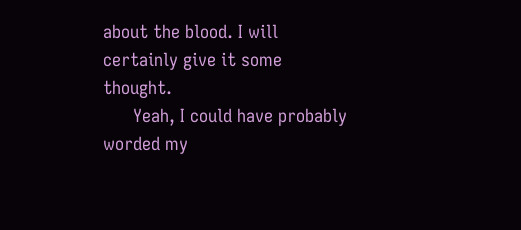about the blood. I will certainly give it some thought.
      Yeah, I could have probably worded my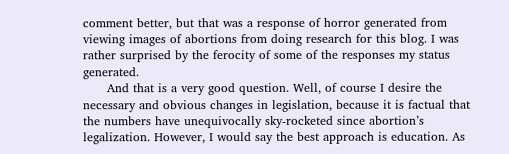comment better, but that was a response of horror generated from viewing images of abortions from doing research for this blog. I was rather surprised by the ferocity of some of the responses my status generated.
      And that is a very good question. Well, of course I desire the necessary and obvious changes in legislation, because it is factual that the numbers have unequivocally sky-rocketed since abortion’s legalization. However, I would say the best approach is education. As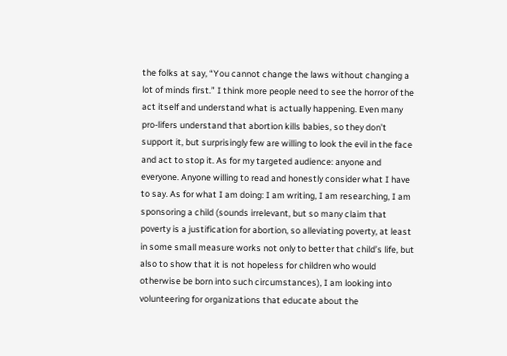the folks at say, “You cannot change the laws without changing a lot of minds first.” I think more people need to see the horror of the act itself and understand what is actually happening. Even many pro-lifers understand that abortion kills babies, so they don’t support it, but surprisingly few are willing to look the evil in the face and act to stop it. As for my targeted audience: anyone and everyone. Anyone willing to read and honestly consider what I have to say. As for what I am doing: I am writing, I am researching, I am sponsoring a child (sounds irrelevant, but so many claim that poverty is a justification for abortion, so alleviating poverty, at least in some small measure works not only to better that child’s life, but also to show that it is not hopeless for children who would otherwise be born into such circumstances), I am looking into volunteering for organizations that educate about the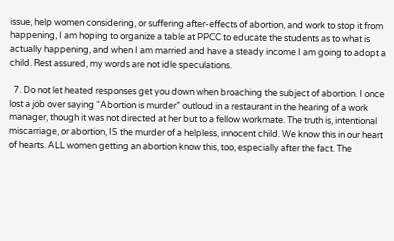issue, help women considering, or suffering after-effects of abortion, and work to stop it from happening, I am hoping to organize a table at PPCC to educate the students as to what is actually happening, and when I am married and have a steady income I am going to adopt a child. Rest assured, my words are not idle speculations.

  7. Do not let heated responses get you down when broaching the subject of abortion. I once lost a job over saying “Abortion is murder” outloud in a restaurant in the hearing of a work manager, though it was not directed at her but to a fellow workmate. The truth is, intentional miscarriage, or abortion, IS the murder of a helpless, innocent child. We know this in our heart of hearts. ALL women getting an abortion know this, too, especially after the fact. The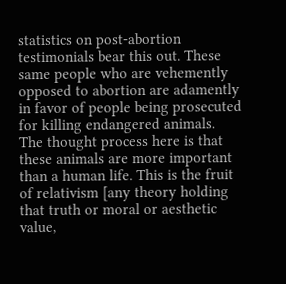statistics on post-abortion testimonials bear this out. These same people who are vehemently opposed to abortion are adamently in favor of people being prosecuted for killing endangered animals. The thought process here is that these animals are more important than a human life. This is the fruit of relativism [any theory holding that truth or moral or aesthetic value,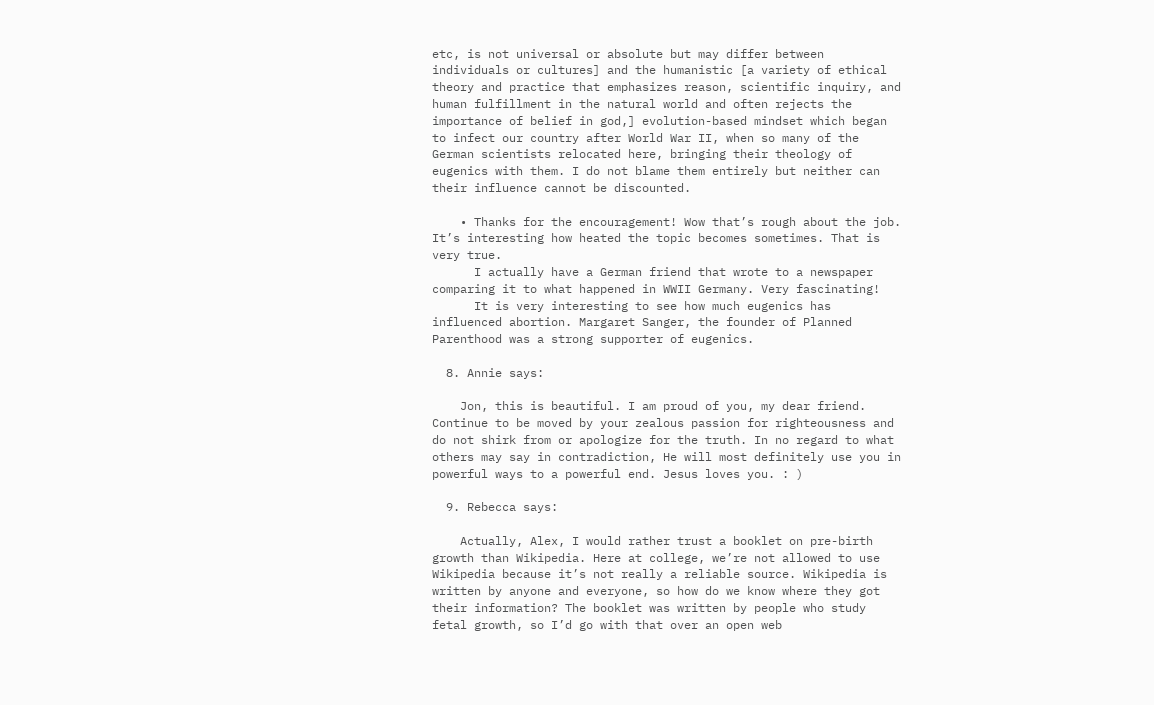etc, is not universal or absolute but may differ between individuals or cultures] and the humanistic [a variety of ethical theory and practice that emphasizes reason, scientific inquiry, and human fulfillment in the natural world and often rejects the importance of belief in god,] evolution-based mindset which began to infect our country after World War II, when so many of the German scientists relocated here, bringing their theology of eugenics with them. I do not blame them entirely but neither can their influence cannot be discounted.

    • Thanks for the encouragement! Wow that’s rough about the job. It’s interesting how heated the topic becomes sometimes. That is very true.
      I actually have a German friend that wrote to a newspaper comparing it to what happened in WWII Germany. Very fascinating!
      It is very interesting to see how much eugenics has influenced abortion. Margaret Sanger, the founder of Planned Parenthood was a strong supporter of eugenics.

  8. Annie says:

    Jon, this is beautiful. I am proud of you, my dear friend. Continue to be moved by your zealous passion for righteousness and do not shirk from or apologize for the truth. In no regard to what others may say in contradiction, He will most definitely use you in powerful ways to a powerful end. Jesus loves you. : )

  9. Rebecca says:

    Actually, Alex, I would rather trust a booklet on pre-birth growth than Wikipedia. Here at college, we’re not allowed to use Wikipedia because it’s not really a reliable source. Wikipedia is written by anyone and everyone, so how do we know where they got their information? The booklet was written by people who study fetal growth, so I’d go with that over an open web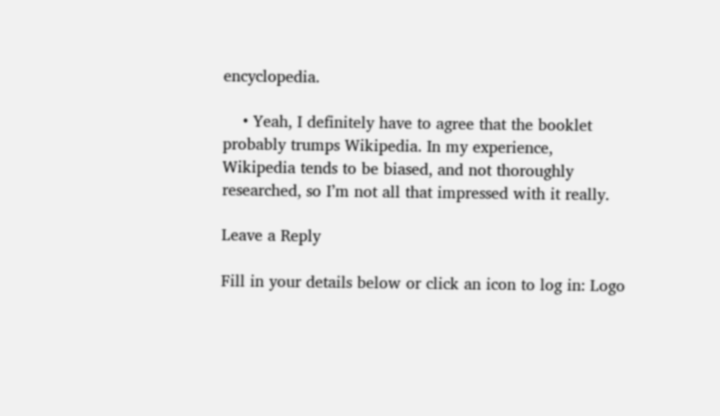encyclopedia.

    • Yeah, I definitely have to agree that the booklet probably trumps Wikipedia. In my experience, Wikipedia tends to be biased, and not thoroughly researched, so I’m not all that impressed with it really.

Leave a Reply

Fill in your details below or click an icon to log in: Logo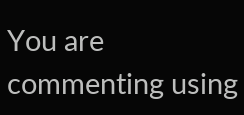You are commenting using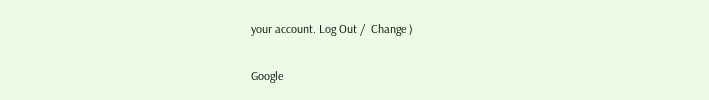your account. Log Out /  Change )

Google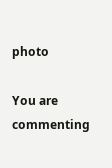photo

You are commenting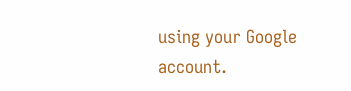using your Google account.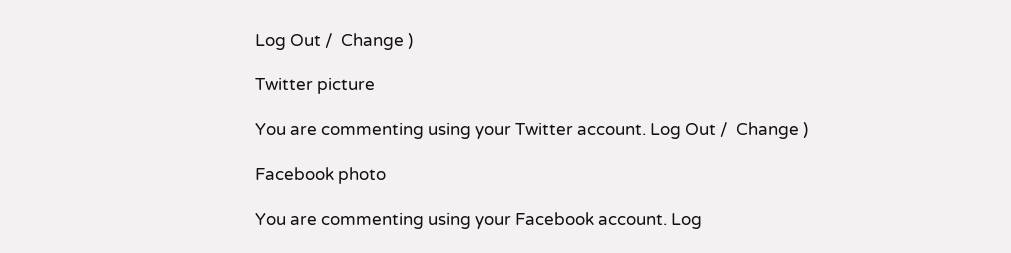Log Out /  Change )

Twitter picture

You are commenting using your Twitter account. Log Out /  Change )

Facebook photo

You are commenting using your Facebook account. Log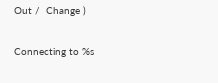Out /  Change )

Connecting to %s